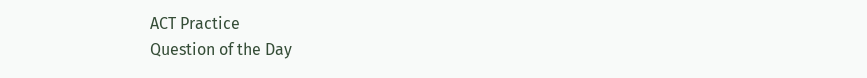ACT Practice
Question of the Day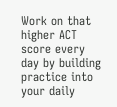Work on that higher ACT score every day by building practice into your daily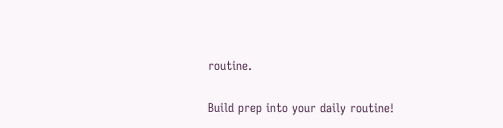routine.

Build prep into your daily routine!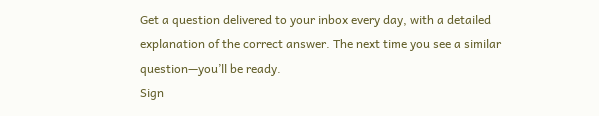Get a question delivered to your inbox every day, with a detailed explanation of the correct answer. The next time you see a similar question—you’ll be ready.
Sign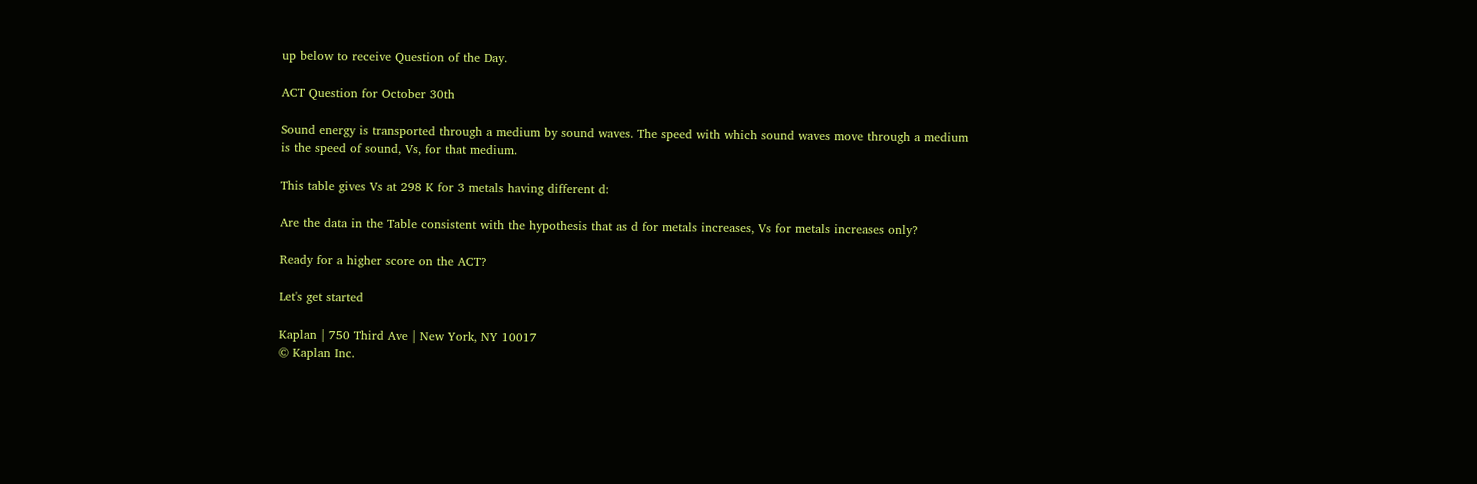up below to receive Question of the Day.

ACT Question for October 30th

Sound energy is transported through a medium by sound waves. The speed with which sound waves move through a medium is the speed of sound, Vs, for that medium.

This table gives Vs at 298 K for 3 metals having different d:

Are the data in the Table consistent with the hypothesis that as d for metals increases, Vs for metals increases only?

Ready for a higher score on the ACT?

Let's get started

Kaplan | 750 Third Ave | New York, NY 10017
© Kaplan Inc.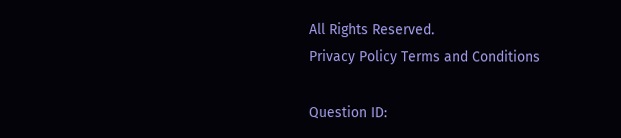All Rights Reserved.
Privacy Policy Terms and Conditions

Question ID: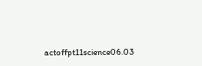actoffpt11science06.03